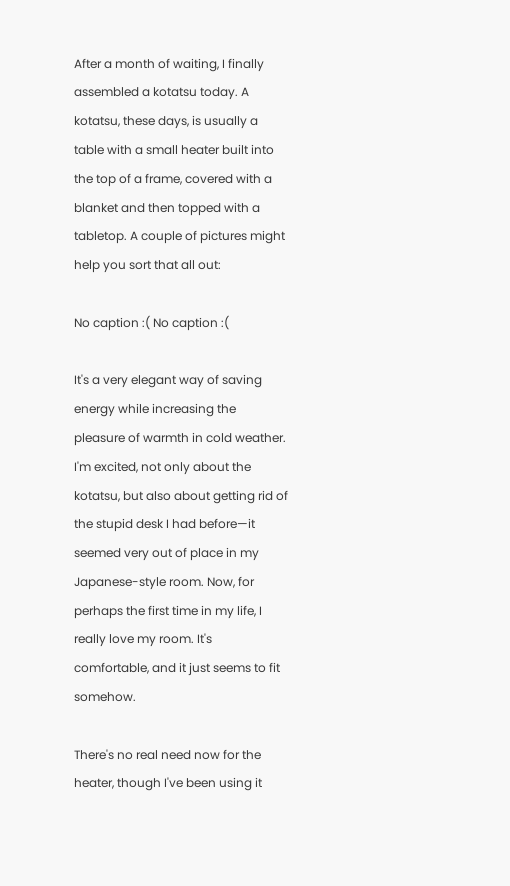After a month of waiting, I finally assembled a kotatsu today. A kotatsu, these days, is usually a table with a small heater built into the top of a frame, covered with a blanket and then topped with a tabletop. A couple of pictures might help you sort that all out:

No caption :( No caption :(

It's a very elegant way of saving energy while increasing the pleasure of warmth in cold weather. I'm excited, not only about the kotatsu, but also about getting rid of the stupid desk I had before—it seemed very out of place in my Japanese-style room. Now, for perhaps the first time in my life, I really love my room. It's comfortable, and it just seems to fit somehow.

There's no real need now for the heater, though I've been using it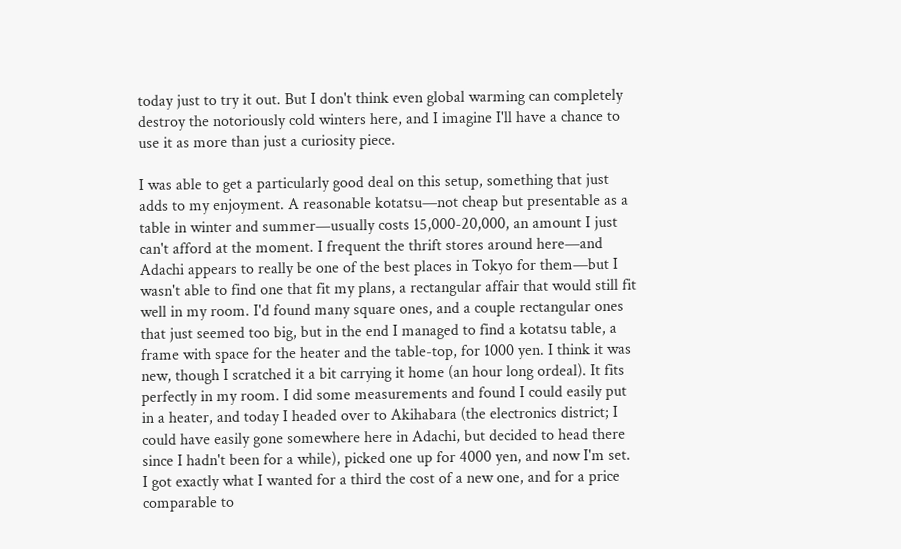today just to try it out. But I don't think even global warming can completely destroy the notoriously cold winters here, and I imagine I'll have a chance to use it as more than just a curiosity piece.

I was able to get a particularly good deal on this setup, something that just adds to my enjoyment. A reasonable kotatsu—not cheap but presentable as a table in winter and summer—usually costs 15,000-20,000, an amount I just can't afford at the moment. I frequent the thrift stores around here—and Adachi appears to really be one of the best places in Tokyo for them—but I wasn't able to find one that fit my plans, a rectangular affair that would still fit well in my room. I'd found many square ones, and a couple rectangular ones that just seemed too big, but in the end I managed to find a kotatsu table, a frame with space for the heater and the table-top, for 1000 yen. I think it was new, though I scratched it a bit carrying it home (an hour long ordeal). It fits perfectly in my room. I did some measurements and found I could easily put in a heater, and today I headed over to Akihabara (the electronics district; I could have easily gone somewhere here in Adachi, but decided to head there since I hadn't been for a while), picked one up for 4000 yen, and now I'm set. I got exactly what I wanted for a third the cost of a new one, and for a price comparable to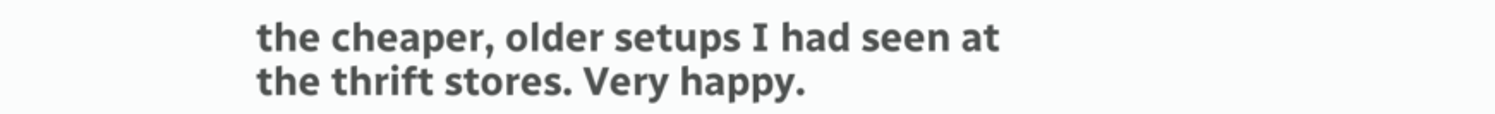the cheaper, older setups I had seen at the thrift stores. Very happy.